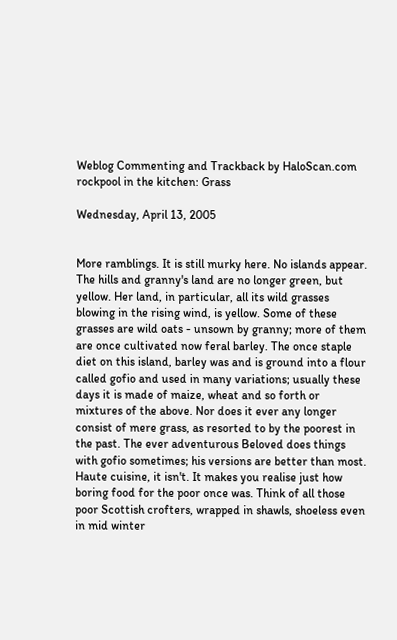Weblog Commenting and Trackback by HaloScan.com rockpool in the kitchen: Grass

Wednesday, April 13, 2005


More ramblings. It is still murky here. No islands appear. The hills and granny's land are no longer green, but yellow. Her land, in particular, all its wild grasses blowing in the rising wind, is yellow. Some of these grasses are wild oats - unsown by granny; more of them are once cultivated now feral barley. The once staple diet on this island, barley was and is ground into a flour called gofio and used in many variations; usually these days it is made of maize, wheat and so forth or mixtures of the above. Nor does it ever any longer consist of mere grass, as resorted to by the poorest in the past. The ever adventurous Beloved does things with gofio sometimes; his versions are better than most. Haute cuisine, it isn't. It makes you realise just how boring food for the poor once was. Think of all those poor Scottish crofters, wrapped in shawls, shoeless even in mid winter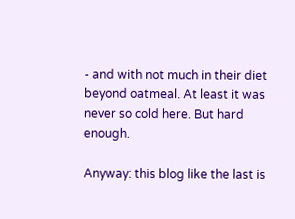- and with not much in their diet beyond oatmeal. At least it was never so cold here. But hard enough.

Anyway: this blog like the last is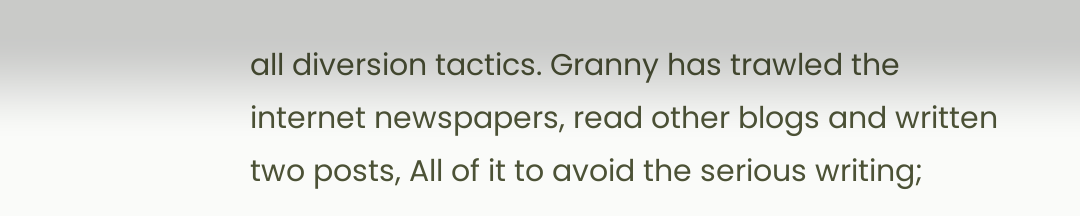all diversion tactics. Granny has trawled the internet newspapers, read other blogs and written two posts, All of it to avoid the serious writing;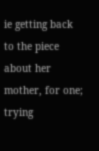ie getting back to the piece about her mother, for one; trying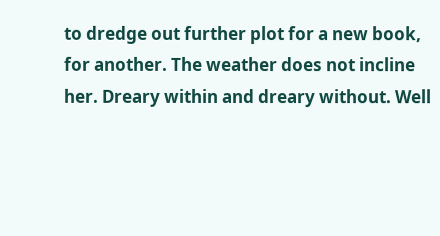to dredge out further plot for a new book, for another. The weather does not incline her. Dreary within and dreary without. Well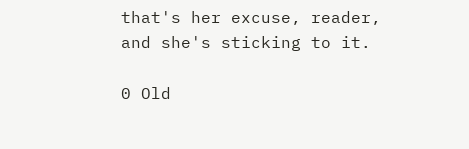that's her excuse, reader, and she's sticking to it.

0 Old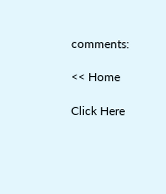comments:

<< Home

Click Here